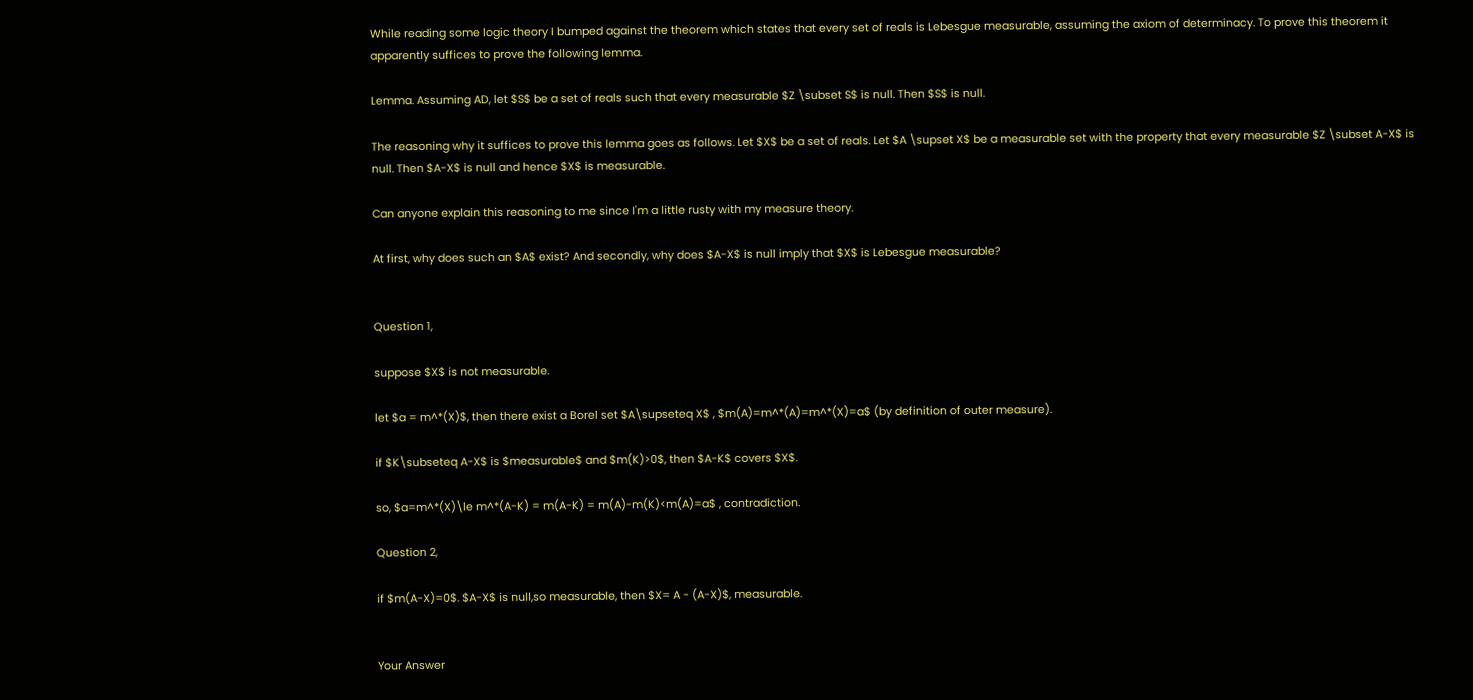While reading some logic theory I bumped against the theorem which states that every set of reals is Lebesgue measurable, assuming the axiom of determinacy. To prove this theorem it apparently suffices to prove the following lemma.

Lemma. Assuming AD, let $S$ be a set of reals such that every measurable $Z \subset S$ is null. Then $S$ is null.

The reasoning why it suffices to prove this lemma goes as follows. Let $X$ be a set of reals. Let $A \supset X$ be a measurable set with the property that every measurable $Z \subset A-X$ is null. Then $A-X$ is null and hence $X$ is measurable.

Can anyone explain this reasoning to me since I'm a little rusty with my measure theory.

At first, why does such an $A$ exist? And secondly, why does $A-X$ is null imply that $X$ is Lebesgue measurable?


Question 1,

suppose $X$ is not measurable.

let $a = m^*(X)$, then there exist a Borel set $A\supseteq X$ , $m(A)=m^*(A)=m^*(X)=a$ (by definition of outer measure).

if $K\subseteq A-X$ is $measurable$ and $m(K)>0$, then $A-K$ covers $X$.

so, $a=m^*(X)\le m^*(A-K) = m(A-K) = m(A)-m(K)<m(A)=a$ , contradiction.

Question 2,

if $m(A-X)=0$. $A-X$ is null,so measurable, then $X= A - (A-X)$, measurable.


Your Answer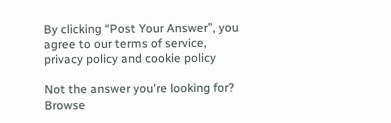By clicking “Post Your Answer”, you agree to our terms of service, privacy policy and cookie policy

Not the answer you're looking for? Browse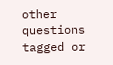other questions tagged or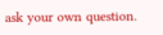ask your own question.